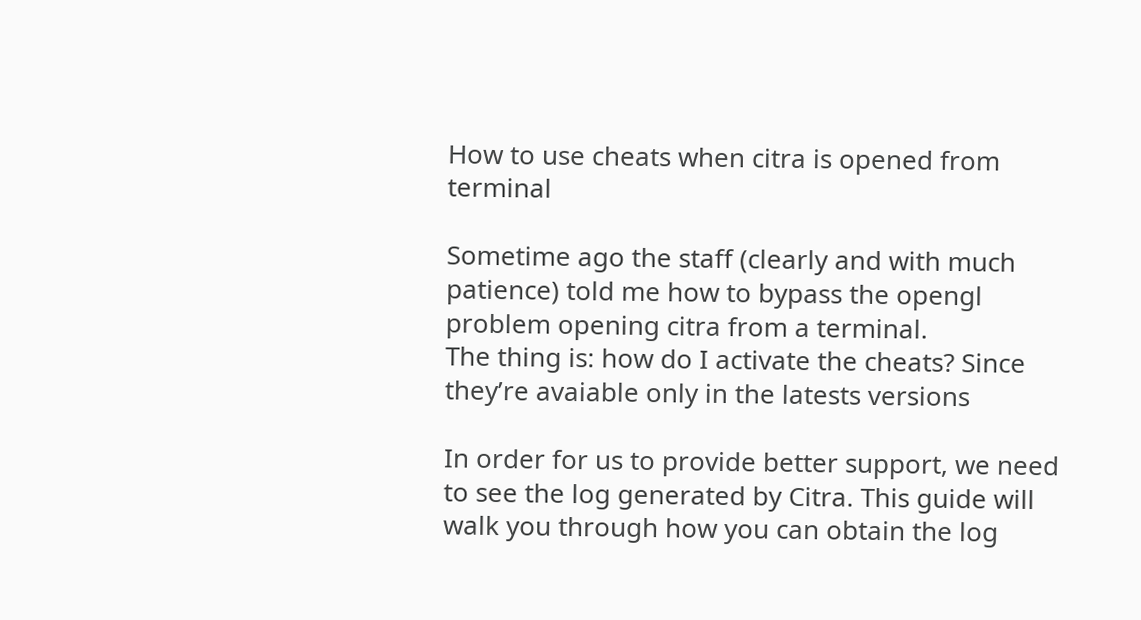How to use cheats when citra is opened from terminal

Sometime ago the staff (clearly and with much patience) told me how to bypass the opengl problem opening citra from a terminal.
The thing is: how do I activate the cheats? Since they’re avaiable only in the latests versions

In order for us to provide better support, we need to see the log generated by Citra. This guide will walk you through how you can obtain the log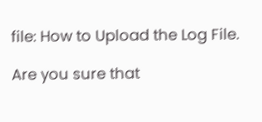file: How to Upload the Log File.

Are you sure that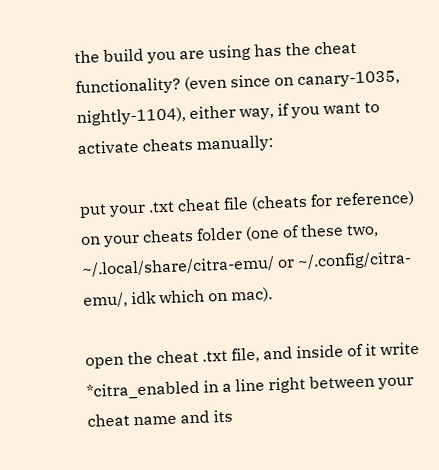the build you are using has the cheat functionality? (even since on canary-1035, nightly-1104), either way, if you want to activate cheats manually:

put your .txt cheat file (cheats for reference) on your cheats folder (one of these two, ~/.local/share/citra-emu/ or ~/.config/citra-emu/, idk which on mac).

open the cheat .txt file, and inside of it write *citra_enabled in a line right between your cheat name and its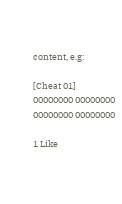content, e.g:

[Cheat 01]
00000000 00000000
00000000 00000000

1 Like